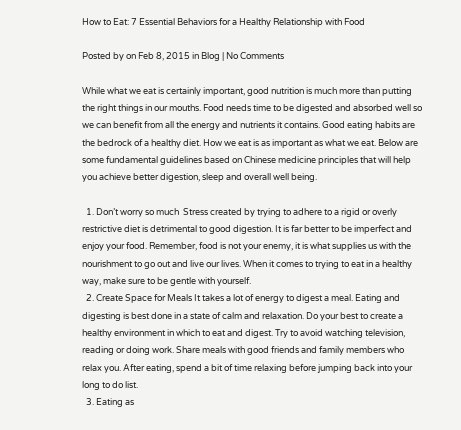How to Eat: 7 Essential Behaviors for a Healthy Relationship with Food

Posted by on Feb 8, 2015 in Blog | No Comments

While what we eat is certainly important, good nutrition is much more than putting the right things in our mouths. Food needs time to be digested and absorbed well so we can benefit from all the energy and nutrients it contains. Good eating habits are the bedrock of a healthy diet. How we eat is as important as what we eat. Below are some fundamental guidelines based on Chinese medicine principles that will help you achieve better digestion, sleep and overall well being.

  1. Don’t worry so much  Stress created by trying to adhere to a rigid or overly restrictive diet is detrimental to good digestion. It is far better to be imperfect and enjoy your food. Remember, food is not your enemy, it is what supplies us with the nourishment to go out and live our lives. When it comes to trying to eat in a healthy way, make sure to be gentle with yourself.
  2. Create Space for Meals It takes a lot of energy to digest a meal. Eating and digesting is best done in a state of calm and relaxation. Do your best to create a healthy environment in which to eat and digest. Try to avoid watching television, reading or doing work. Share meals with good friends and family members who relax you. After eating, spend a bit of time relaxing before jumping back into your long to do list.
  3. Eating as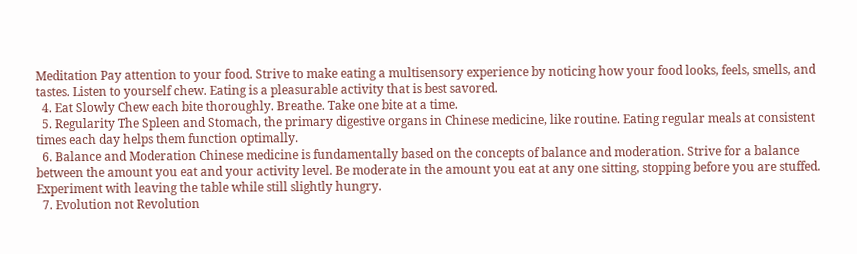Meditation Pay attention to your food. Strive to make eating a multisensory experience by noticing how your food looks, feels, smells, and tastes. Listen to yourself chew. Eating is a pleasurable activity that is best savored.
  4. Eat Slowly Chew each bite thoroughly. Breathe. Take one bite at a time.
  5. Regularity The Spleen and Stomach, the primary digestive organs in Chinese medicine, like routine. Eating regular meals at consistent times each day helps them function optimally.
  6. Balance and Moderation Chinese medicine is fundamentally based on the concepts of balance and moderation. Strive for a balance between the amount you eat and your activity level. Be moderate in the amount you eat at any one sitting, stopping before you are stuffed. Experiment with leaving the table while still slightly hungry.
  7. Evolution not Revolution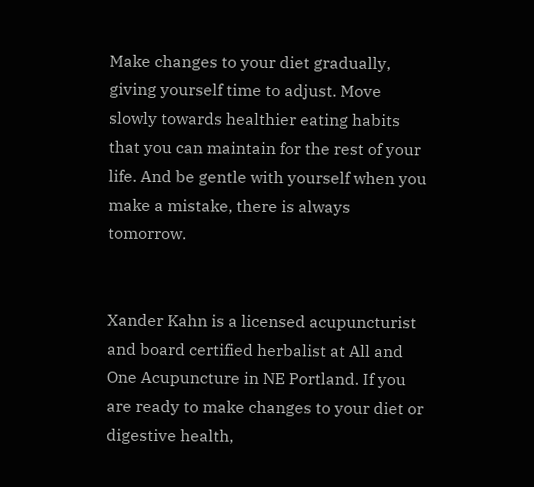Make changes to your diet gradually, giving yourself time to adjust. Move slowly towards healthier eating habits that you can maintain for the rest of your life. And be gentle with yourself when you make a mistake, there is always tomorrow.


Xander Kahn is a licensed acupuncturist and board certified herbalist at All and One Acupuncture in NE Portland. If you are ready to make changes to your diet or digestive health,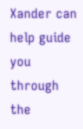Xander can help guide you through the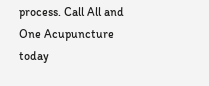process. Call All and One Acupuncture today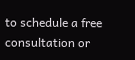to schedule a free consultation or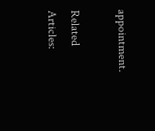appointment.

Related Articles: